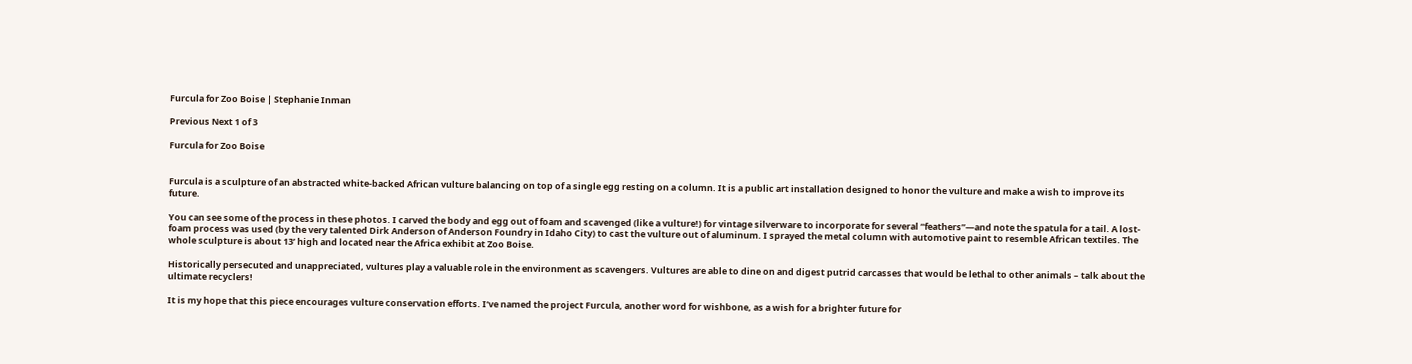Furcula for Zoo Boise | Stephanie Inman

Previous Next 1 of 3

Furcula for Zoo Boise


Furcula is a sculpture of an abstracted white-backed African vulture balancing on top of a single egg resting on a column. It is a public art installation designed to honor the vulture and make a wish to improve its future.

You can see some of the process in these photos. I carved the body and egg out of foam and scavenged (like a vulture!) for vintage silverware to incorporate for several “feathers”—and note the spatula for a tail. A lost-foam process was used (by the very talented Dirk Anderson of Anderson Foundry in Idaho City) to cast the vulture out of aluminum. I sprayed the metal column with automotive paint to resemble African textiles. The whole sculpture is about 13’ high and located near the Africa exhibit at Zoo Boise.

Historically persecuted and unappreciated, vultures play a valuable role in the environment as scavengers. Vultures are able to dine on and digest putrid carcasses that would be lethal to other animals – talk about the ultimate recyclers!

It is my hope that this piece encourages vulture conservation efforts. I‘ve named the project Furcula, another word for wishbone, as a wish for a brighter future for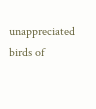unappreciated birds of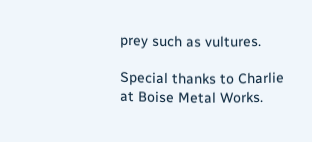prey such as vultures.

Special thanks to Charlie at Boise Metal Works.